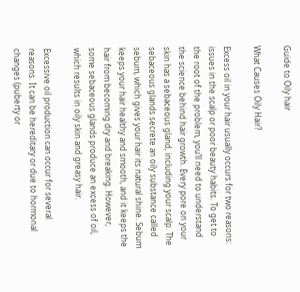Guide to Oily hair

What Causes Oily Hair?

Excess oil in your hair usually occurs for two reasons: issues in the scalp or poor beauty habits. To get to the root of the problem, you’ll need to understand the science behind hair growth. Every pore on your skin has a sebaceous gland, including your scalp. The sebaceous glands secrete an oily substance called sebum, which gives your hair its natural shine. Sebum keeps your hair healthy and smooth, and it keeps the hair from becoming dry and breaking. However, some sebaceous glands produce an excess of oil, which results in oily skin and greasy hair.

Excessive oil production can occur for several reasons. It can be hereditary or due to hormonal changes (puberty or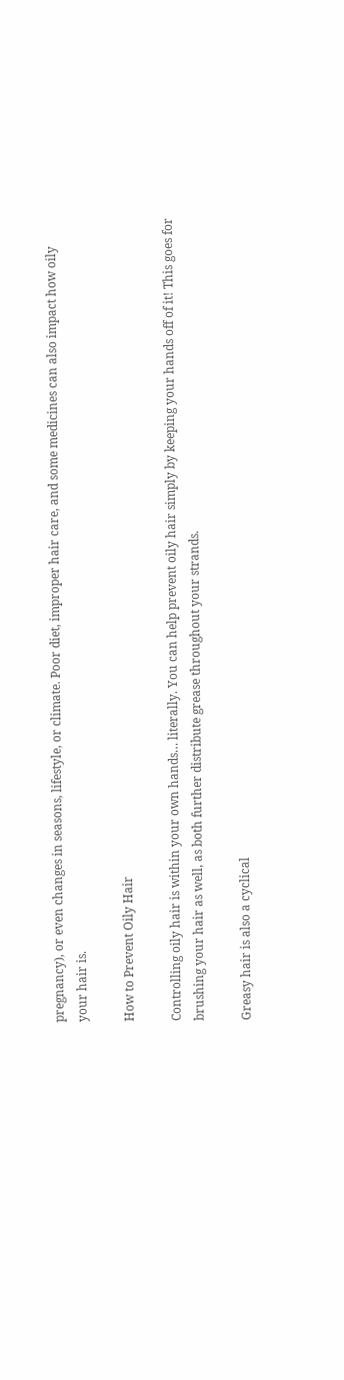pregnancy), or even changes in seasons, lifestyle, or climate. Poor diet, improper hair care, and some medicines can also impact how oily your hair is.

How to Prevent Oily Hair

Controlling oily hair is within your own hands… literally. You can help prevent oily hair simply by keeping your hands off of it! This goes for brushing your hair as well, as both further distribute grease throughout your strands.

Greasy hair is also a cyclical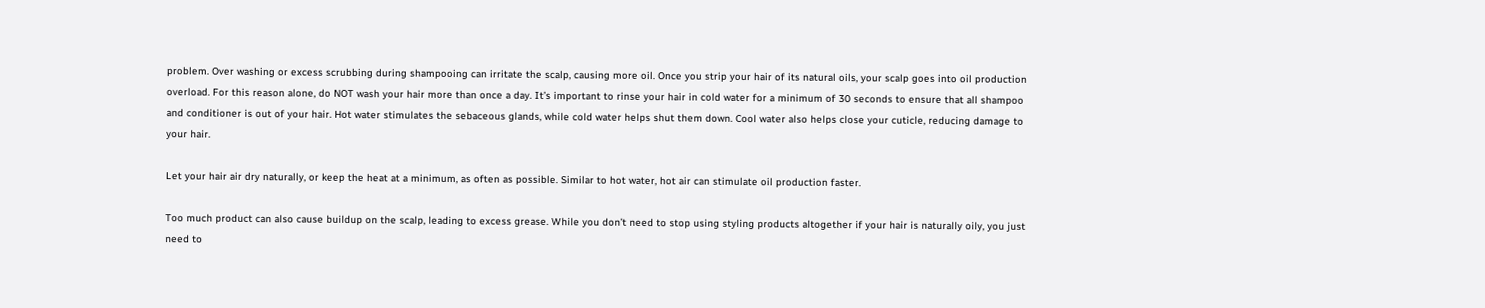problem. Over washing or excess scrubbing during shampooing can irritate the scalp, causing more oil. Once you strip your hair of its natural oils, your scalp goes into oil production overload. For this reason alone, do NOT wash your hair more than once a day. It’s important to rinse your hair in cold water for a minimum of 30 seconds to ensure that all shampoo and conditioner is out of your hair. Hot water stimulates the sebaceous glands, while cold water helps shut them down. Cool water also helps close your cuticle, reducing damage to your hair.

Let your hair air dry naturally, or keep the heat at a minimum, as often as possible. Similar to hot water, hot air can stimulate oil production faster.

Too much product can also cause buildup on the scalp, leading to excess grease. While you don’t need to stop using styling products altogether if your hair is naturally oily, you just need to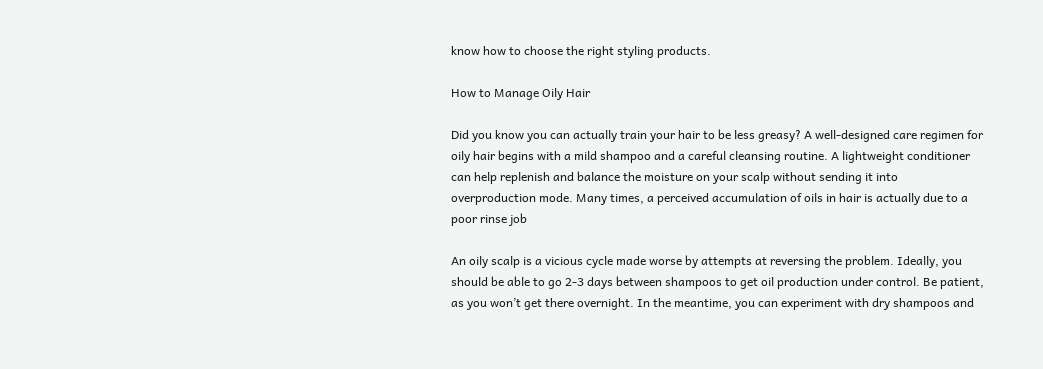know how to choose the right styling products.

How to Manage Oily Hair

Did you know you can actually train your hair to be less greasy? A well-designed care regimen for oily hair begins with a mild shampoo and a careful cleansing routine. A lightweight conditioner can help replenish and balance the moisture on your scalp without sending it into overproduction mode. Many times, a perceived accumulation of oils in hair is actually due to a poor rinse job

An oily scalp is a vicious cycle made worse by attempts at reversing the problem. Ideally, you should be able to go 2-3 days between shampoos to get oil production under control. Be patient, as you won’t get there overnight. In the meantime, you can experiment with dry shampoos and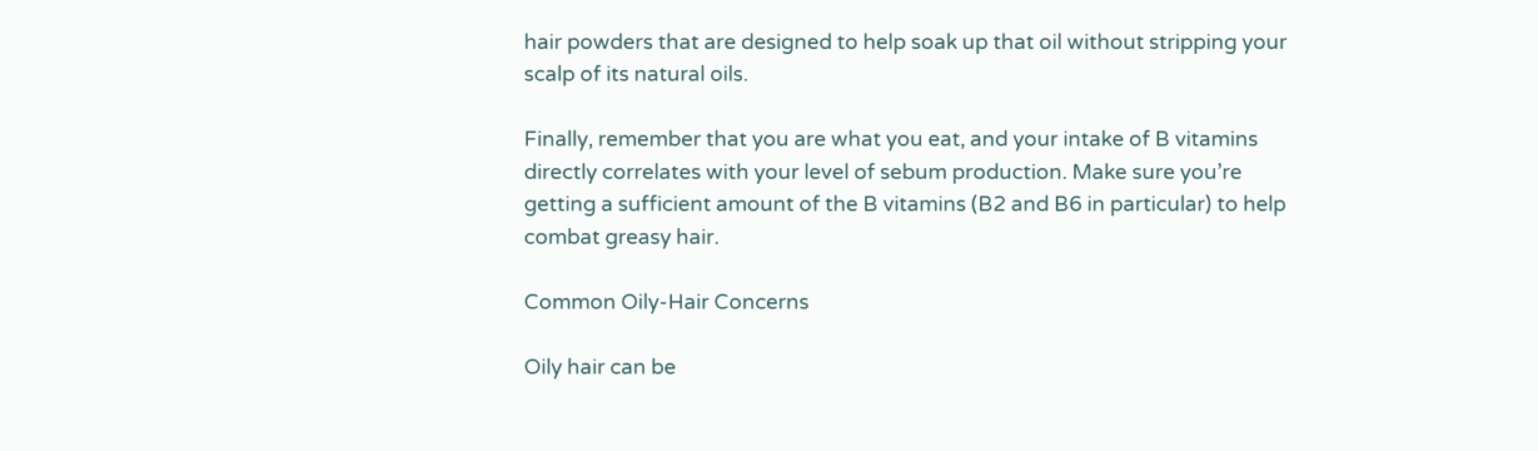hair powders that are designed to help soak up that oil without stripping your scalp of its natural oils.

Finally, remember that you are what you eat, and your intake of B vitamins directly correlates with your level of sebum production. Make sure you’re getting a sufficient amount of the B vitamins (B2 and B6 in particular) to help combat greasy hair.

Common Oily-Hair Concerns

Oily hair can be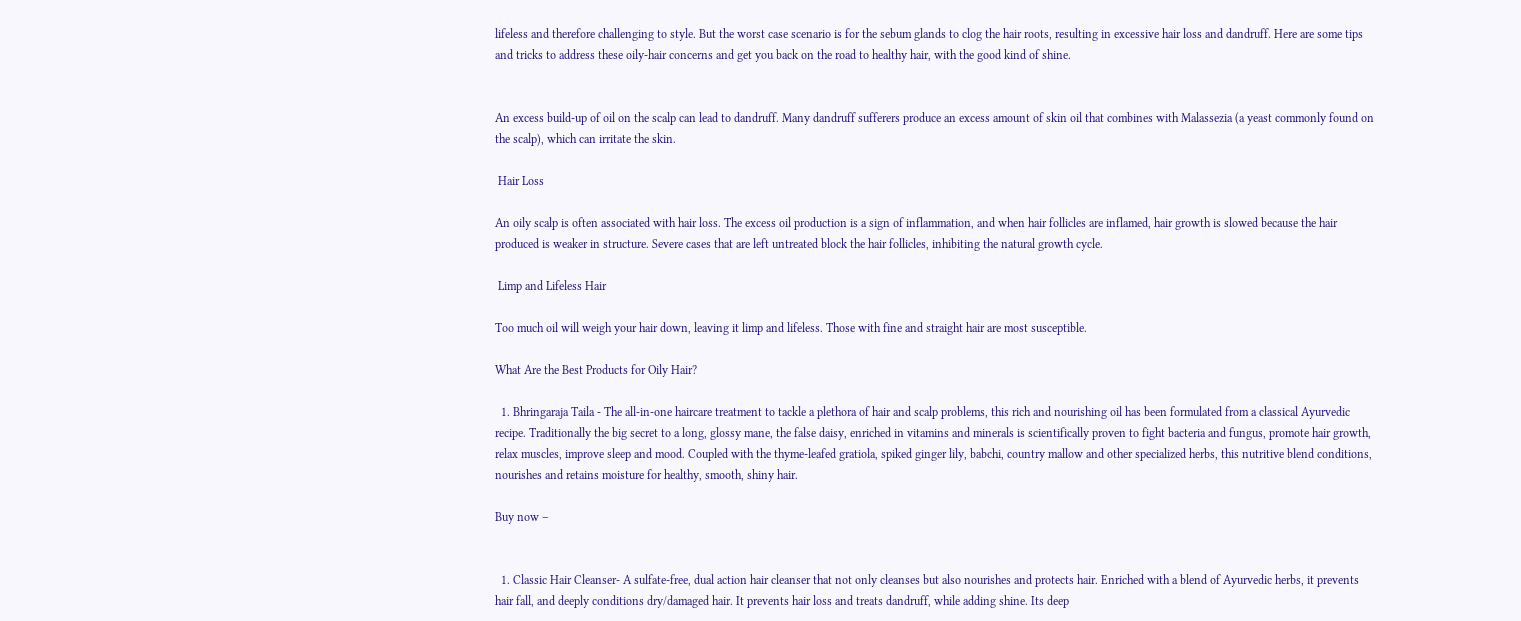lifeless and therefore challenging to style. But the worst case scenario is for the sebum glands to clog the hair roots, resulting in excessive hair loss and dandruff. Here are some tips and tricks to address these oily-hair concerns and get you back on the road to healthy hair, with the good kind of shine.


An excess build-up of oil on the scalp can lead to dandruff. Many dandruff sufferers produce an excess amount of skin oil that combines with Malassezia (a yeast commonly found on the scalp), which can irritate the skin.

 Hair Loss

An oily scalp is often associated with hair loss. The excess oil production is a sign of inflammation, and when hair follicles are inflamed, hair growth is slowed because the hair produced is weaker in structure. Severe cases that are left untreated block the hair follicles, inhibiting the natural growth cycle.

 Limp and Lifeless Hair

Too much oil will weigh your hair down, leaving it limp and lifeless. Those with fine and straight hair are most susceptible.

What Are the Best Products for Oily Hair?

  1. Bhringaraja Taila - The all-in-one haircare treatment to tackle a plethora of hair and scalp problems, this rich and nourishing oil has been formulated from a classical Ayurvedic recipe. Traditionally the big secret to a long, glossy mane, the false daisy, enriched in vitamins and minerals is scientifically proven to fight bacteria and fungus, promote hair growth, relax muscles, improve sleep and mood. Coupled with the thyme-leafed gratiola, spiked ginger lily, babchi, country mallow and other specialized herbs, this nutritive blend conditions, nourishes and retains moisture for healthy, smooth, shiny hair.

Buy now –


  1. Classic Hair Cleanser- A sulfate-free, dual action hair cleanser that not only cleanses but also nourishes and protects hair. Enriched with a blend of Ayurvedic herbs, it prevents hair fall, and deeply conditions dry/damaged hair. It prevents hair loss and treats dandruff, while adding shine. Its deep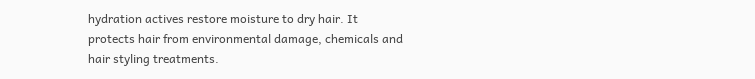hydration actives restore moisture to dry hair. It protects hair from environmental damage, chemicals and hair styling treatments.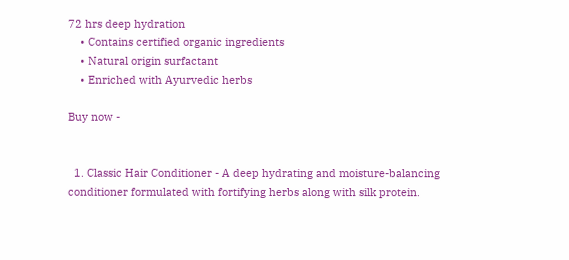72 hrs deep hydration
    • Contains certified organic ingredients
    • Natural origin surfactant
    • Enriched with Ayurvedic herbs

Buy now -


  1. Classic Hair Conditioner - A deep hydrating and moisture-balancing conditioner formulated with fortifying herbs along with silk protein.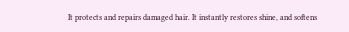It protects and repairs damaged hair. It instantly restores shine, and softens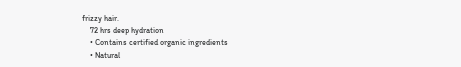frizzy hair.
    72 hrs deep hydration
    • Contains certified organic ingredients
    • Natural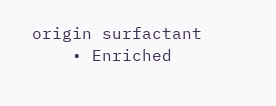origin surfactant
    • Enriched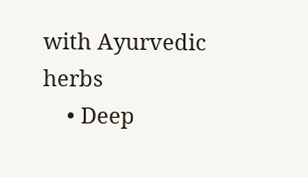with Ayurvedic herbs
    • Deep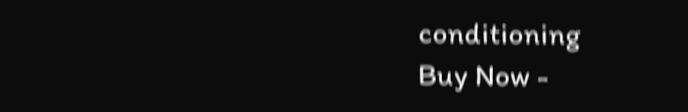conditioning
Buy Now -